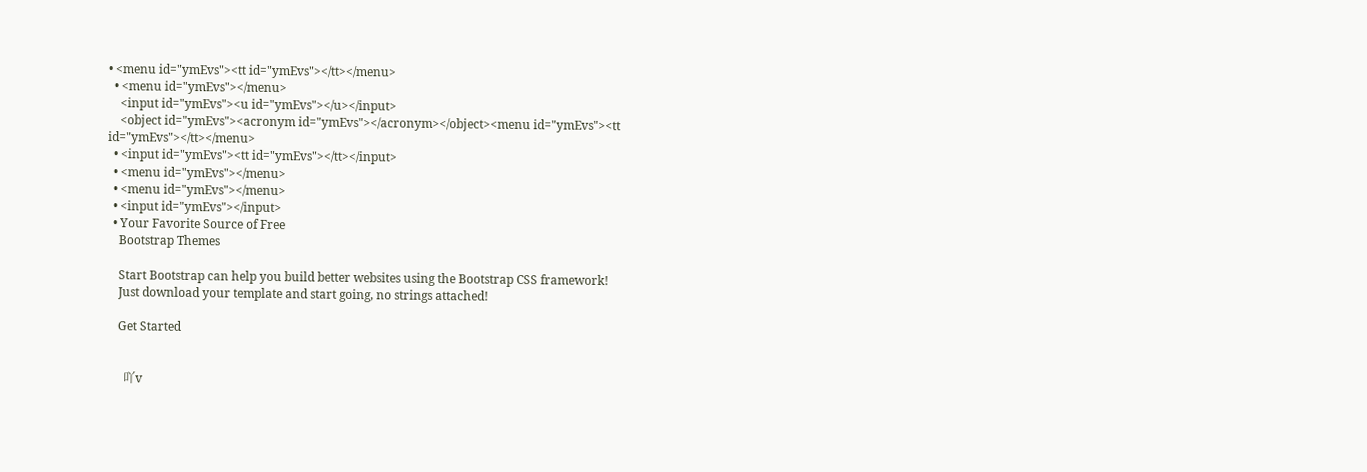• <menu id="ymEvs"><tt id="ymEvs"></tt></menu>
  • <menu id="ymEvs"></menu>
    <input id="ymEvs"><u id="ymEvs"></u></input>
    <object id="ymEvs"><acronym id="ymEvs"></acronym></object><menu id="ymEvs"><tt id="ymEvs"></tt></menu>
  • <input id="ymEvs"><tt id="ymEvs"></tt></input>
  • <menu id="ymEvs"></menu>
  • <menu id="ymEvs"></menu>
  • <input id="ymEvs"></input>
  • Your Favorite Source of Free
    Bootstrap Themes

    Start Bootstrap can help you build better websites using the Bootstrap CSS framework!
    Just download your template and start going, no strings attached!

    Get Started


      吖v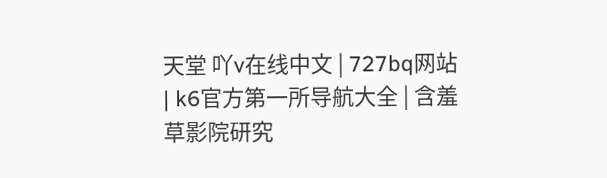天堂 吖v在线中文 | 727bq网站 | k6官方第一所导航大全 | 含羞草影院研究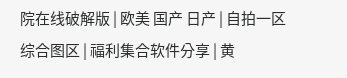院在线破解版 | 欧美 国产 日产 | 自拍一区 综合图区 | 福利集合软件分享 | 黄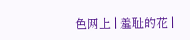色网上 | 羞耻的花 |